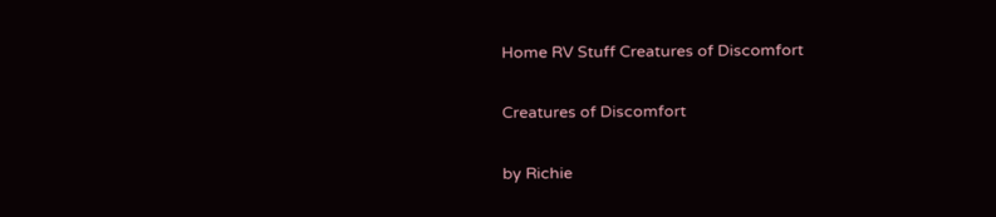Home RV Stuff Creatures of Discomfort

Creatures of Discomfort

by Richie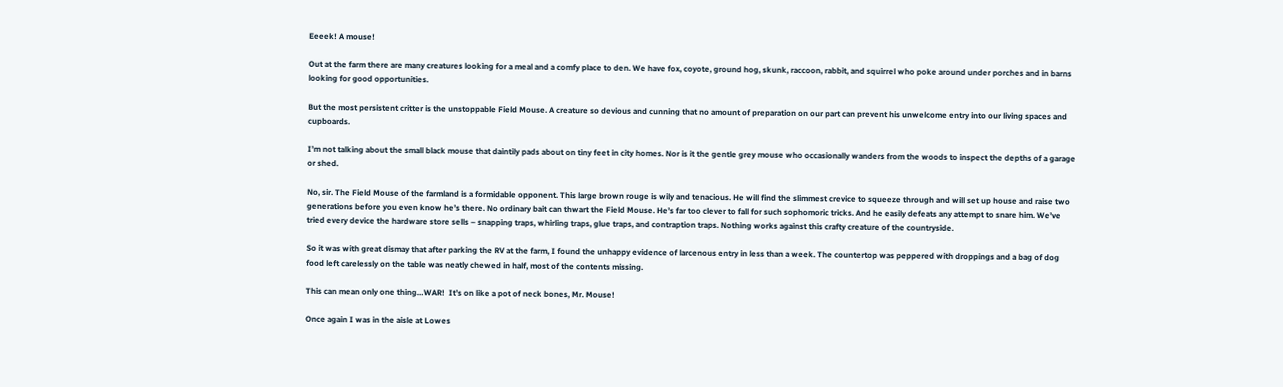Eeeek! A mouse!

Out at the farm there are many creatures looking for a meal and a comfy place to den. We have fox, coyote, ground hog, skunk, raccoon, rabbit, and squirrel who poke around under porches and in barns looking for good opportunities.

But the most persistent critter is the unstoppable Field Mouse. A creature so devious and cunning that no amount of preparation on our part can prevent his unwelcome entry into our living spaces and cupboards.

I’m not talking about the small black mouse that daintily pads about on tiny feet in city homes. Nor is it the gentle grey mouse who occasionally wanders from the woods to inspect the depths of a garage or shed.

No, sir. The Field Mouse of the farmland is a formidable opponent. This large brown rouge is wily and tenacious. He will find the slimmest crevice to squeeze through and will set up house and raise two generations before you even know he’s there. No ordinary bait can thwart the Field Mouse. He’s far too clever to fall for such sophomoric tricks. And he easily defeats any attempt to snare him. We’ve tried every device the hardware store sells – snapping traps, whirling traps, glue traps, and contraption traps. Nothing works against this crafty creature of the countryside.

So it was with great dismay that after parking the RV at the farm, I found the unhappy evidence of larcenous entry in less than a week. The countertop was peppered with droppings and a bag of dog food left carelessly on the table was neatly chewed in half, most of the contents missing.

This can mean only one thing…WAR!  It’s on like a pot of neck bones, Mr. Mouse!

Once again I was in the aisle at Lowes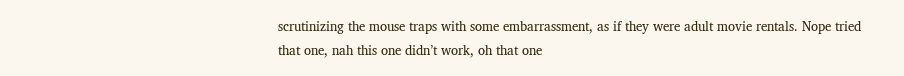scrutinizing the mouse traps with some embarrassment, as if they were adult movie rentals. Nope tried that one, nah this one didn’t work, oh that one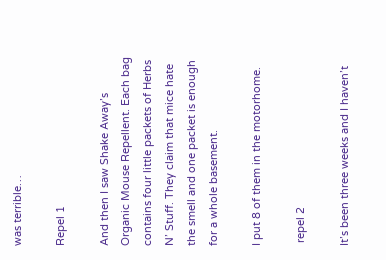was terrible…

Repel 1

And then I saw Shake Away’s Organic Mouse Repellent. Each bag contains four little packets of Herbs N’ Stuff. They claim that mice hate the smell and one packet is enough for a whole basement.

I put 8 of them in the motorhome.

 repel 2

It’s been three weeks and I haven’t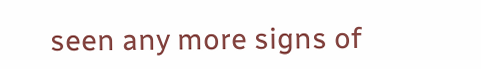seen any more signs of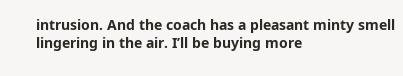intrusion. And the coach has a pleasant minty smell lingering in the air. I’ll be buying more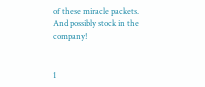of these miracle packets. And possibly stock in the company!


1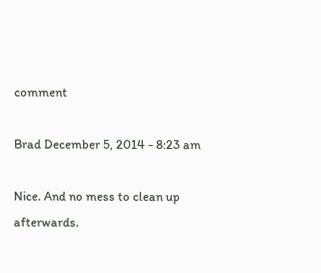comment

Brad December 5, 2014 - 8:23 am

Nice. And no mess to clean up afterwards.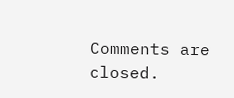Comments are closed.